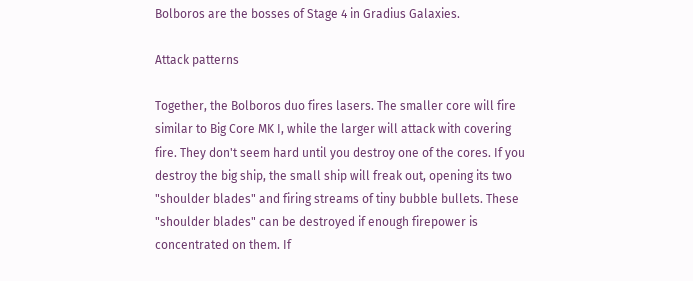Bolboros are the bosses of Stage 4 in Gradius Galaxies.

Attack patterns

Together, the Bolboros duo fires lasers. The smaller core will fire similar to Big Core MK I, while the larger will attack with covering fire. They don't seem hard until you destroy one of the cores. If you destroy the big ship, the small ship will freak out, opening its two "shoulder blades" and firing streams of tiny bubble bullets. These "shoulder blades" can be destroyed if enough firepower is concentrated on them. If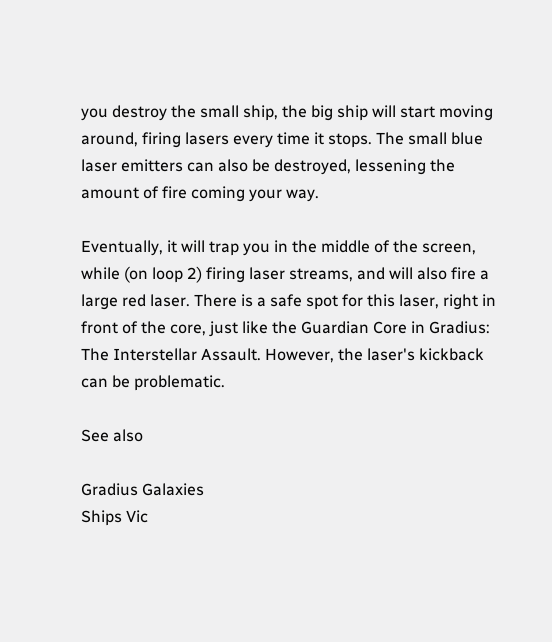you destroy the small ship, the big ship will start moving around, firing lasers every time it stops. The small blue laser emitters can also be destroyed, lessening the amount of fire coming your way.

Eventually, it will trap you in the middle of the screen, while (on loop 2) firing laser streams, and will also fire a large red laser. There is a safe spot for this laser, right in front of the core, just like the Guardian Core in Gradius: The Interstellar Assault. However, the laser's kickback can be problematic.

See also

Gradius Galaxies
Ships Vic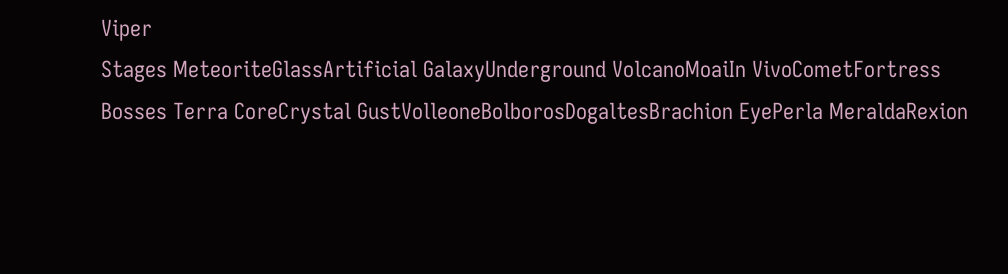Viper
Stages MeteoriteGlassArtificial GalaxyUnderground VolcanoMoaiIn VivoCometFortress
Bosses Terra CoreCrystal GustVolleoneBolborosDogaltesBrachion EyePerla MeraldaRexion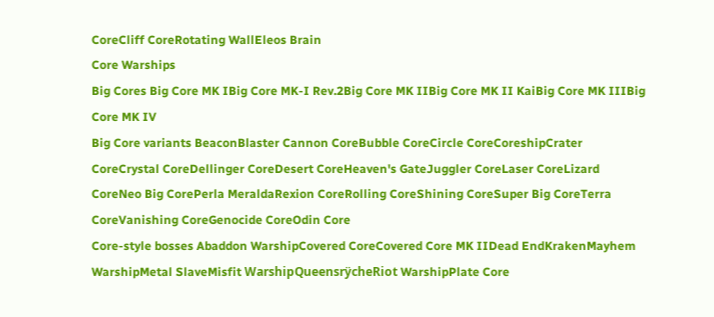CoreCliff CoreRotating WallEleos Brain
Core Warships
Big Cores Big Core MK IBig Core MK-I Rev.2Big Core MK IIBig Core MK II KaiBig Core MK IIIBig Core MK IV
Big Core variants BeaconBlaster Cannon CoreBubble CoreCircle CoreCoreshipCrater CoreCrystal CoreDellinger CoreDesert CoreHeaven's GateJuggler CoreLaser CoreLizard CoreNeo Big CorePerla MeraldaRexion CoreRolling CoreShining CoreSuper Big CoreTerra CoreVanishing CoreGenocide CoreOdin Core
Core-style bosses Abaddon WarshipCovered CoreCovered Core MK IIDead EndKrakenMayhem WarshipMetal SlaveMisfit WarshipQueensrÿcheRiot WarshipPlate Core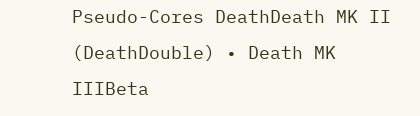Pseudo-Cores DeathDeath MK II (DeathDouble) • Death MK IIIBeta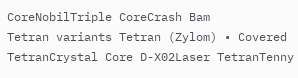CoreNobilTriple CoreCrash Bam
Tetran variants Tetran (Zylom) • Covered TetranCrystal Core D-X02Laser TetranTenny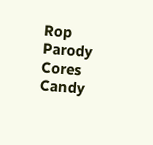Rop
Parody Cores Candy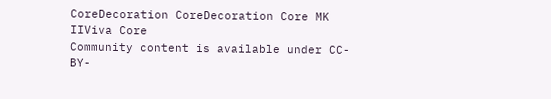CoreDecoration CoreDecoration Core MK IIViva Core
Community content is available under CC-BY-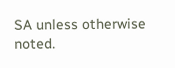SA unless otherwise noted.